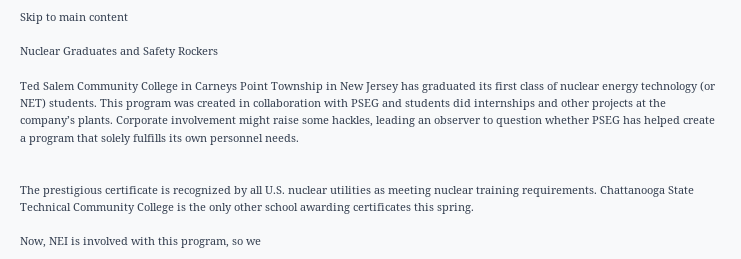Skip to main content

Nuclear Graduates and Safety Rockers

Ted Salem Community College in Carneys Point Township in New Jersey has graduated its first class of nuclear energy technology (or NET) students. This program was created in collaboration with PSEG and students did internships and other projects at the company’s plants. Corporate involvement might raise some hackles, leading an observer to question whether PSEG has helped create a program that solely fulfills its own personnel needs.


The prestigious certificate is recognized by all U.S. nuclear utilities as meeting nuclear training requirements. Chattanooga State Technical Community College is the only other school awarding certificates this spring.

Now, NEI is involved with this program, so we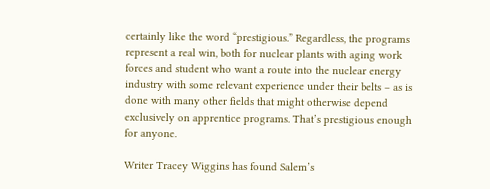certainly like the word “prestigious.” Regardless, the programs represent a real win, both for nuclear plants with aging work forces and student who want a route into the nuclear energy industry with some relevant experience under their belts – as is done with many other fields that might otherwise depend exclusively on apprentice programs. That’s prestigious enough for anyone.

Writer Tracey Wiggins has found Salem’s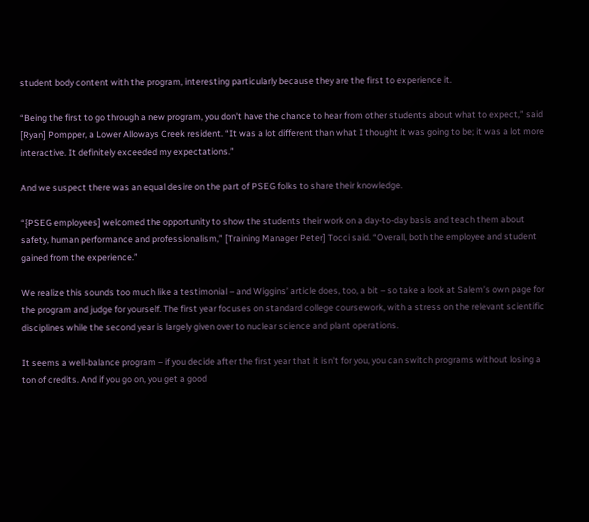student body content with the program, interesting particularly because they are the first to experience it.

“Being the first to go through a new program, you don’t have the chance to hear from other students about what to expect,” said [Ryan] Pompper, a Lower Alloways Creek resident. “It was a lot different than what I thought it was going to be; it was a lot more interactive. It definitely exceeded my expectations.”

And we suspect there was an equal desire on the part of PSEG folks to share their knowledge.

“{PSEG employees] welcomed the opportunity to show the students their work on a day-to-day basis and teach them about safety, human performance and professionalism,” [Training Manager Peter] Tocci said. “Overall, both the employee and student gained from the experience.”

We realize this sounds too much like a testimonial – and Wiggins’ article does, too, a bit – so take a look at Salem’s own page for the program and judge for yourself. The first year focuses on standard college coursework, with a stress on the relevant scientific disciplines while the second year is largely given over to nuclear science and plant operations.

It seems a well-balance program – if you decide after the first year that it isn’t for you, you can switch programs without losing a ton of credits. And if you go on, you get a good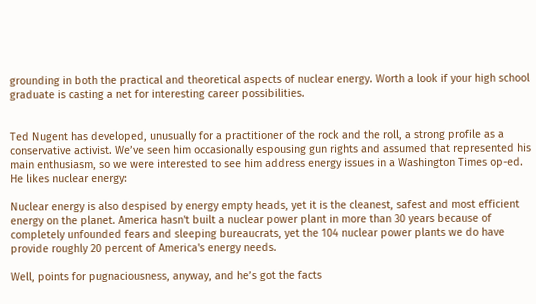grounding in both the practical and theoretical aspects of nuclear energy. Worth a look if your high school graduate is casting a net for interesting career possibilities.


Ted Nugent has developed, unusually for a practitioner of the rock and the roll, a strong profile as a conservative activist. We’ve seen him occasionally espousing gun rights and assumed that represented his main enthusiasm, so we were interested to see him address energy issues in a Washington Times op-ed. He likes nuclear energy:

Nuclear energy is also despised by energy empty heads, yet it is the cleanest, safest and most efficient energy on the planet. America hasn't built a nuclear power plant in more than 30 years because of completely unfounded fears and sleeping bureaucrats, yet the 104 nuclear power plants we do have provide roughly 20 percent of America's energy needs.

Well, points for pugnaciousness, anyway, and he’s got the facts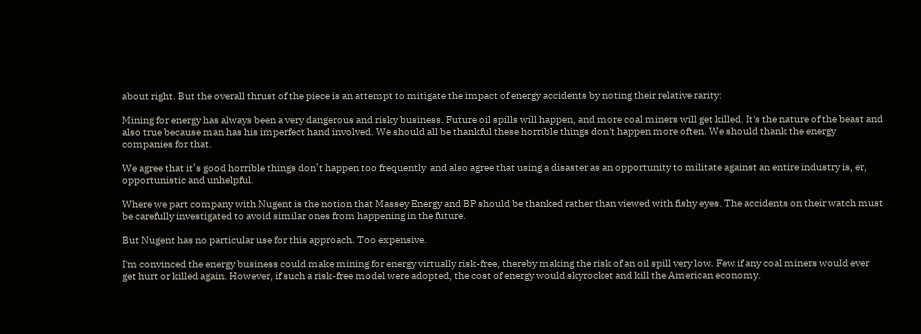about right. But the overall thrust of the piece is an attempt to mitigate the impact of energy accidents by noting their relative rarity:

Mining for energy has always been a very dangerous and risky business. Future oil spills will happen, and more coal miners will get killed. It's the nature of the beast and also true because man has his imperfect hand involved. We should all be thankful these horrible things don't happen more often. We should thank the energy companies for that.

We agree that it’s good horrible things don’t happen too frequently  and also agree that using a disaster as an opportunity to militate against an entire industry is, er, opportunistic and unhelpful.

Where we part company with Nugent is the notion that Massey Energy and BP should be thanked rather than viewed with fishy eyes. The accidents on their watch must be carefully investigated to avoid similar ones from happening in the future.

But Nugent has no particular use for this approach. Too expensive.

I'm convinced the energy business could make mining for energy virtually risk-free, thereby making the risk of an oil spill very low. Few if any coal miners would ever get hurt or killed again. However, if such a risk-free model were adopted, the cost of energy would skyrocket and kill the American economy.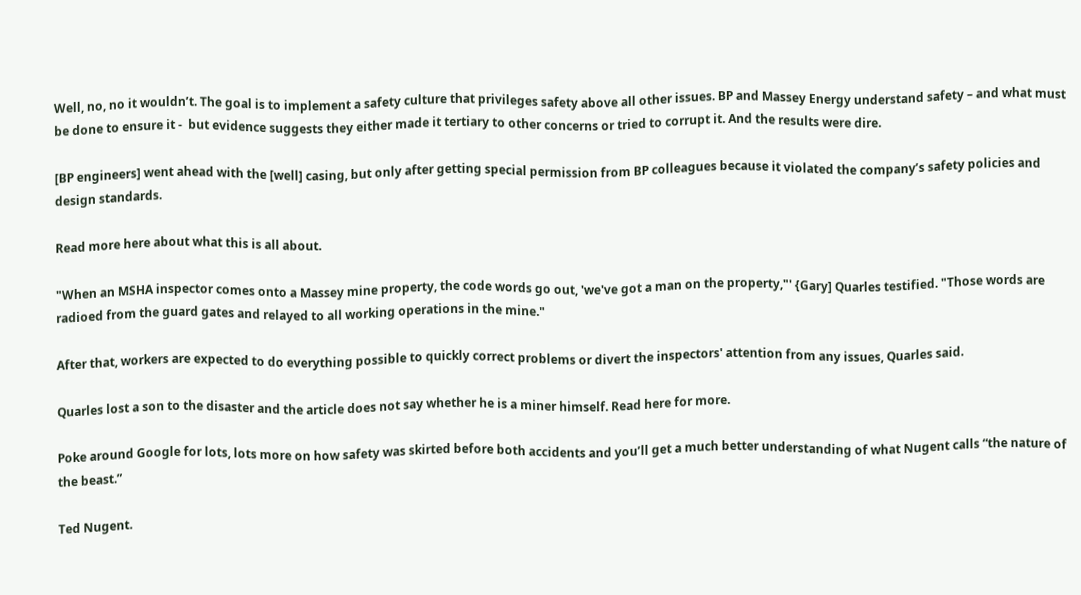Well, no, no it wouldn’t. The goal is to implement a safety culture that privileges safety above all other issues. BP and Massey Energy understand safety – and what must be done to ensure it -  but evidence suggests they either made it tertiary to other concerns or tried to corrupt it. And the results were dire.

[BP engineers] went ahead with the [well] casing, but only after getting special permission from BP colleagues because it violated the company’s safety policies and design standards.

Read more here about what this is all about.

"When an MSHA inspector comes onto a Massey mine property, the code words go out, 'we've got a man on the property,"' {Gary] Quarles testified. "Those words are radioed from the guard gates and relayed to all working operations in the mine."

After that, workers are expected to do everything possible to quickly correct problems or divert the inspectors' attention from any issues, Quarles said.

Quarles lost a son to the disaster and the article does not say whether he is a miner himself. Read here for more.

Poke around Google for lots, lots more on how safety was skirted before both accidents and you’ll get a much better understanding of what Nugent calls “the nature of the beast.”

Ted Nugent.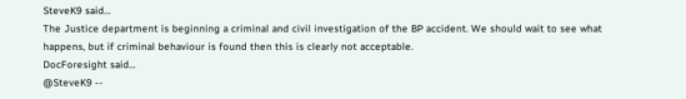SteveK9 said…
The Justice department is beginning a criminal and civil investigation of the BP accident. We should wait to see what happens, but if criminal behaviour is found then this is clearly not acceptable.
DocForesight said…
@SteveK9 --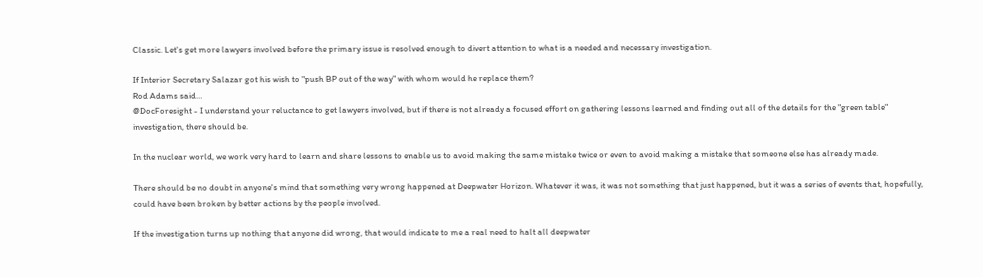Classic. Let's get more lawyers involved before the primary issue is resolved enough to divert attention to what is a needed and necessary investigation.

If Interior Secretary Salazar got his wish to "push BP out of the way" with whom would he replace them?
Rod Adams said…
@DocForesight - I understand your reluctance to get lawyers involved, but if there is not already a focused effort on gathering lessons learned and finding out all of the details for the "green table" investigation, there should be.

In the nuclear world, we work very hard to learn and share lessons to enable us to avoid making the same mistake twice or even to avoid making a mistake that someone else has already made.

There should be no doubt in anyone's mind that something very wrong happened at Deepwater Horizon. Whatever it was, it was not something that just happened, but it was a series of events that, hopefully, could have been broken by better actions by the people involved.

If the investigation turns up nothing that anyone did wrong, that would indicate to me a real need to halt all deepwater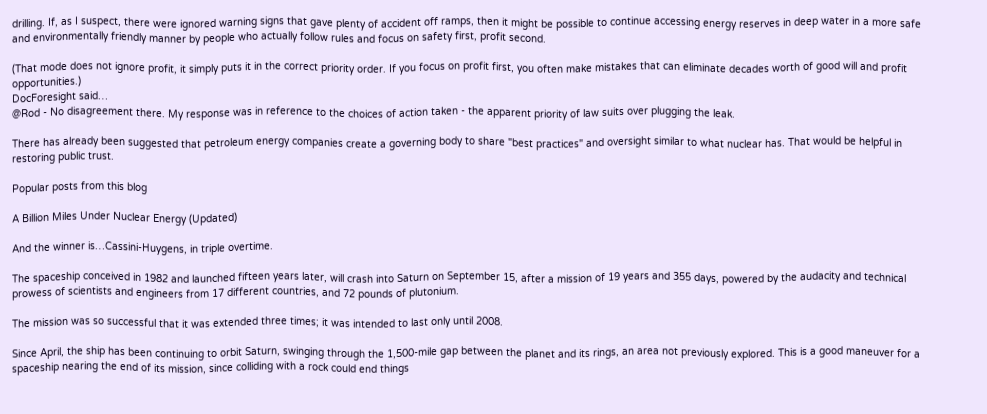drilling. If, as I suspect, there were ignored warning signs that gave plenty of accident off ramps, then it might be possible to continue accessing energy reserves in deep water in a more safe and environmentally friendly manner by people who actually follow rules and focus on safety first, profit second.

(That mode does not ignore profit, it simply puts it in the correct priority order. If you focus on profit first, you often make mistakes that can eliminate decades worth of good will and profit opportunities.)
DocForesight said…
@Rod - No disagreement there. My response was in reference to the choices of action taken - the apparent priority of law suits over plugging the leak.

There has already been suggested that petroleum energy companies create a governing body to share "best practices" and oversight similar to what nuclear has. That would be helpful in restoring public trust.

Popular posts from this blog

A Billion Miles Under Nuclear Energy (Updated)

And the winner is…Cassini-Huygens, in triple overtime.

The spaceship conceived in 1982 and launched fifteen years later, will crash into Saturn on September 15, after a mission of 19 years and 355 days, powered by the audacity and technical prowess of scientists and engineers from 17 different countries, and 72 pounds of plutonium.

The mission was so successful that it was extended three times; it was intended to last only until 2008.

Since April, the ship has been continuing to orbit Saturn, swinging through the 1,500-mile gap between the planet and its rings, an area not previously explored. This is a good maneuver for a spaceship nearing the end of its mission, since colliding with a rock could end things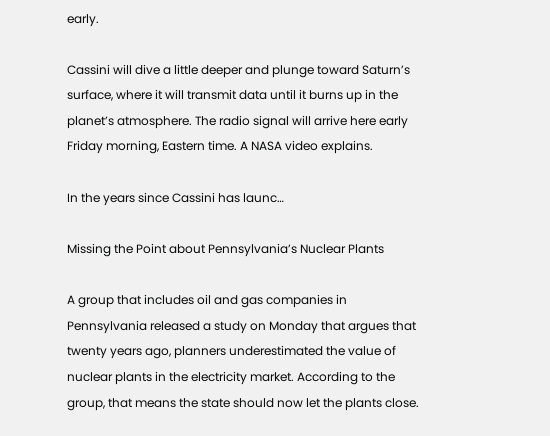early.

Cassini will dive a little deeper and plunge toward Saturn’s surface, where it will transmit data until it burns up in the planet’s atmosphere. The radio signal will arrive here early Friday morning, Eastern time. A NASA video explains.

In the years since Cassini has launc…

Missing the Point about Pennsylvania’s Nuclear Plants

A group that includes oil and gas companies in Pennsylvania released a study on Monday that argues that twenty years ago, planners underestimated the value of nuclear plants in the electricity market. According to the group, that means the state should now let the plants close.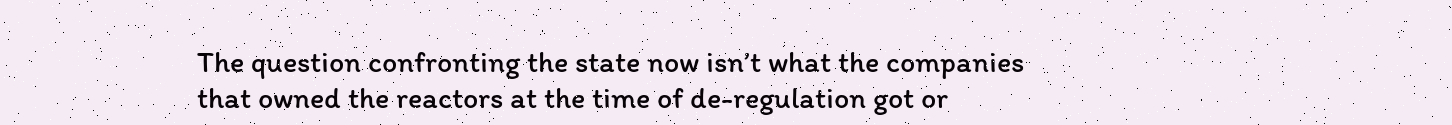The question confronting the state now isn’t what the companies that owned the reactors at the time of de-regulation got or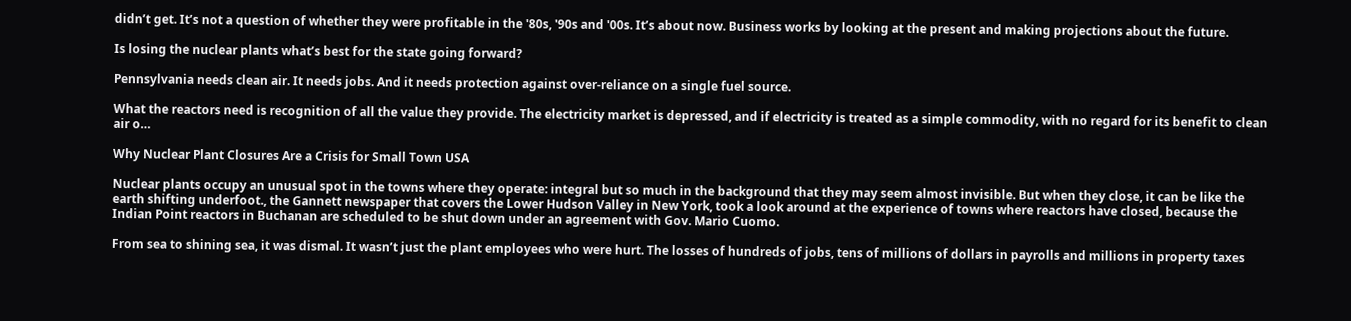didn’t get. It’s not a question of whether they were profitable in the '80s, '90s and '00s. It’s about now. Business works by looking at the present and making projections about the future.

Is losing the nuclear plants what’s best for the state going forward?

Pennsylvania needs clean air. It needs jobs. And it needs protection against over-reliance on a single fuel source.

What the reactors need is recognition of all the value they provide. The electricity market is depressed, and if electricity is treated as a simple commodity, with no regard for its benefit to clean air o…

Why Nuclear Plant Closures Are a Crisis for Small Town USA

Nuclear plants occupy an unusual spot in the towns where they operate: integral but so much in the background that they may seem almost invisible. But when they close, it can be like the earth shifting underfoot., the Gannett newspaper that covers the Lower Hudson Valley in New York, took a look around at the experience of towns where reactors have closed, because the Indian Point reactors in Buchanan are scheduled to be shut down under an agreement with Gov. Mario Cuomo.

From sea to shining sea, it was dismal. It wasn’t just the plant employees who were hurt. The losses of hundreds of jobs, tens of millions of dollars in payrolls and millions in property taxes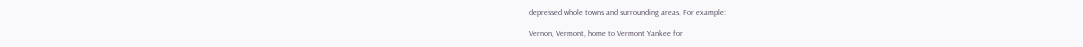depressed whole towns and surrounding areas. For example:

Vernon, Vermont, home to Vermont Yankee for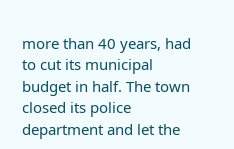more than 40 years, had to cut its municipal budget in half. The town closed its police department and let the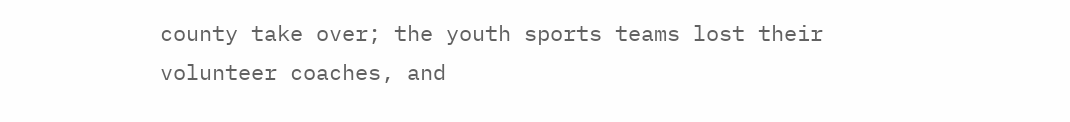county take over; the youth sports teams lost their volunteer coaches, and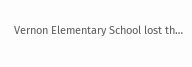Vernon Elementary School lost th…